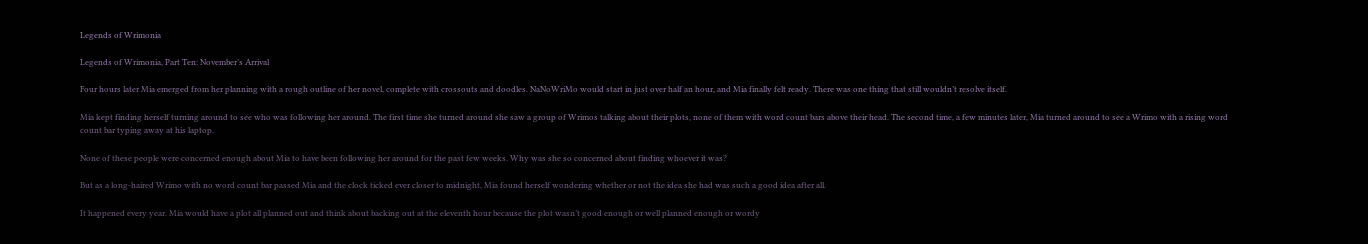Legends of Wrimonia

Legends of Wrimonia, Part Ten: November’s Arrival

Four hours later Mia emerged from her planning with a rough outline of her novel, complete with crossouts and doodles. NaNoWriMo would start in just over half an hour, and Mia finally felt ready. There was one thing that still wouldn’t resolve itself.

Mia kept finding herself turning around to see who was following her around. The first time she turned around she saw a group of Wrimos talking about their plots, none of them with word count bars above their head. The second time, a few minutes later, Mia turned around to see a Wrimo with a rising word count bar typing away at his laptop.

None of these people were concerned enough about Mia to have been following her around for the past few weeks. Why was she so concerned about finding whoever it was?

But as a long-haired Wrimo with no word count bar passed Mia and the clock ticked ever closer to midnight, Mia found herself wondering whether or not the idea she had was such a good idea after all.

It happened every year. Mia would have a plot all planned out and think about backing out at the eleventh hour because the plot wasn’t good enough or well planned enough or wordy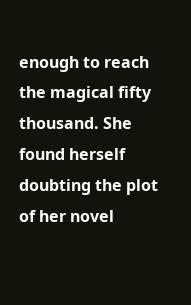enough to reach the magical fifty thousand. She found herself doubting the plot of her novel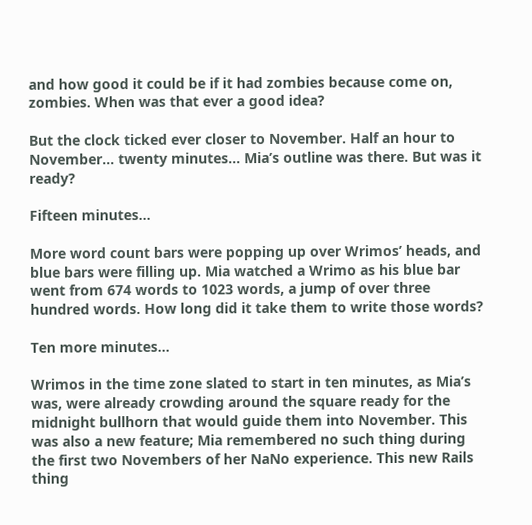and how good it could be if it had zombies because come on, zombies. When was that ever a good idea?

But the clock ticked ever closer to November. Half an hour to November… twenty minutes… Mia’s outline was there. But was it ready?

Fifteen minutes…

More word count bars were popping up over Wrimos’ heads, and blue bars were filling up. Mia watched a Wrimo as his blue bar went from 674 words to 1023 words, a jump of over three hundred words. How long did it take them to write those words?

Ten more minutes…

Wrimos in the time zone slated to start in ten minutes, as Mia’s was, were already crowding around the square ready for the midnight bullhorn that would guide them into November. This was also a new feature; Mia remembered no such thing during the first two Novembers of her NaNo experience. This new Rails thing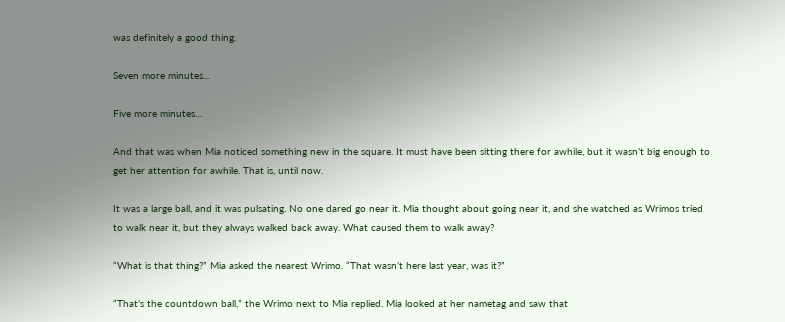was definitely a good thing.

Seven more minutes…

Five more minutes…

And that was when Mia noticed something new in the square. It must have been sitting there for awhile, but it wasn’t big enough to get her attention for awhile. That is, until now.

It was a large ball, and it was pulsating. No one dared go near it. Mia thought about going near it, and she watched as Wrimos tried to walk near it, but they always walked back away. What caused them to walk away?

“What is that thing?” Mia asked the nearest Wrimo. “That wasn’t here last year, was it?”

“That’s the countdown ball,” the Wrimo next to Mia replied. Mia looked at her nametag and saw that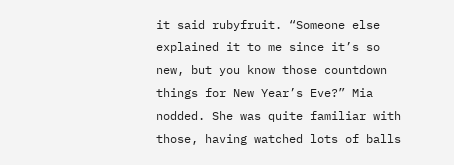it said rubyfruit. “Someone else explained it to me since it’s so new, but you know those countdown things for New Year’s Eve?” Mia nodded. She was quite familiar with those, having watched lots of balls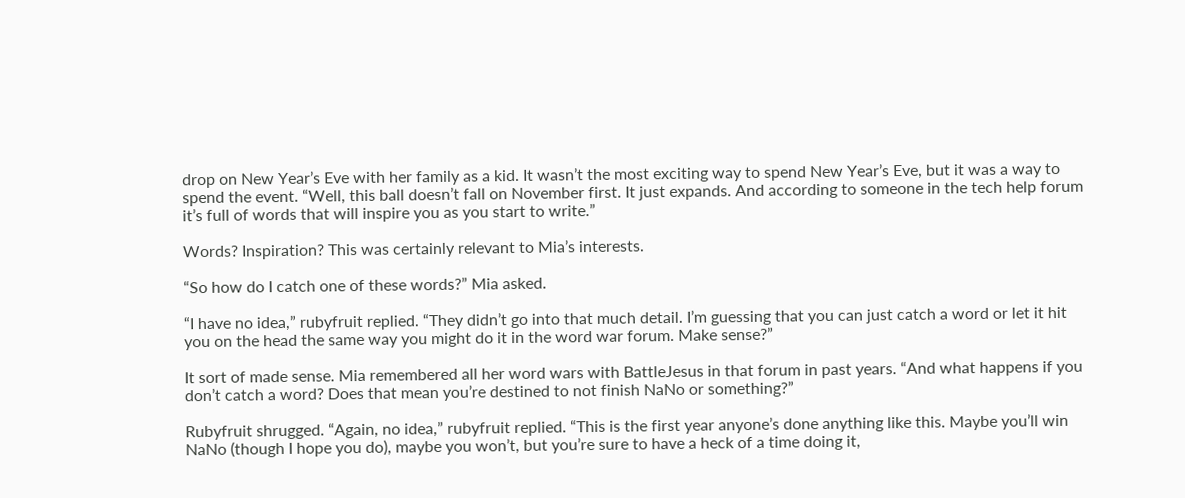drop on New Year’s Eve with her family as a kid. It wasn’t the most exciting way to spend New Year’s Eve, but it was a way to spend the event. “Well, this ball doesn’t fall on November first. It just expands. And according to someone in the tech help forum it’s full of words that will inspire you as you start to write.”

Words? Inspiration? This was certainly relevant to Mia’s interests.

“So how do I catch one of these words?” Mia asked.

“I have no idea,” rubyfruit replied. “They didn’t go into that much detail. I’m guessing that you can just catch a word or let it hit you on the head the same way you might do it in the word war forum. Make sense?”

It sort of made sense. Mia remembered all her word wars with BattleJesus in that forum in past years. “And what happens if you don’t catch a word? Does that mean you’re destined to not finish NaNo or something?”

Rubyfruit shrugged. “Again, no idea,” rubyfruit replied. “This is the first year anyone’s done anything like this. Maybe you’ll win NaNo (though I hope you do), maybe you won’t, but you’re sure to have a heck of a time doing it,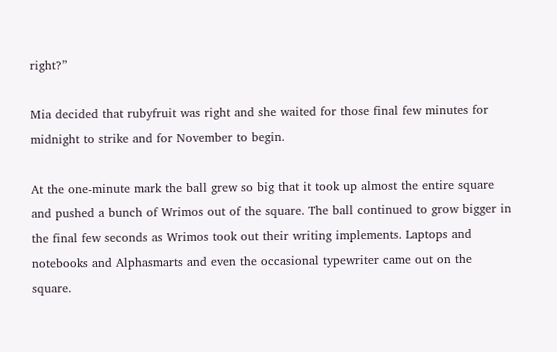right?”

Mia decided that rubyfruit was right and she waited for those final few minutes for midnight to strike and for November to begin.

At the one-minute mark the ball grew so big that it took up almost the entire square and pushed a bunch of Wrimos out of the square. The ball continued to grow bigger in the final few seconds as Wrimos took out their writing implements. Laptops and notebooks and Alphasmarts and even the occasional typewriter came out on the square.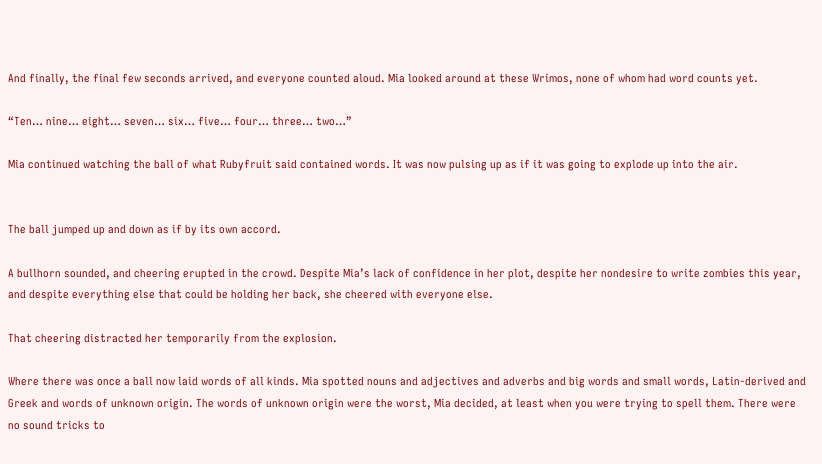And finally, the final few seconds arrived, and everyone counted aloud. Mia looked around at these Wrimos, none of whom had word counts yet.

“Ten… nine… eight… seven… six… five… four… three… two…”

Mia continued watching the ball of what Rubyfruit said contained words. It was now pulsing up as if it was going to explode up into the air.


The ball jumped up and down as if by its own accord.

A bullhorn sounded, and cheering erupted in the crowd. Despite Mia’s lack of confidence in her plot, despite her nondesire to write zombies this year, and despite everything else that could be holding her back, she cheered with everyone else.

That cheering distracted her temporarily from the explosion.

Where there was once a ball now laid words of all kinds. Mia spotted nouns and adjectives and adverbs and big words and small words, Latin-derived and Greek and words of unknown origin. The words of unknown origin were the worst, Mia decided, at least when you were trying to spell them. There were no sound tricks to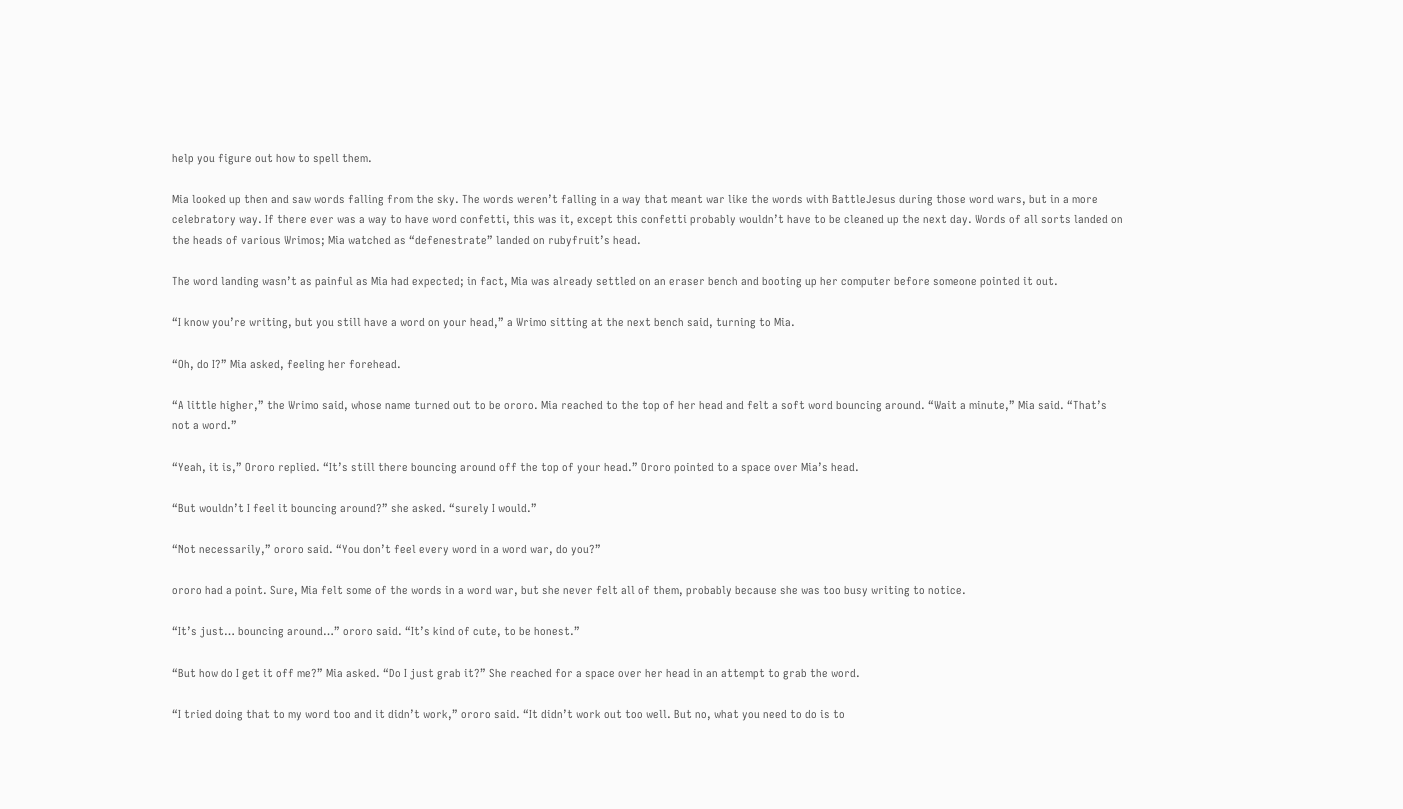help you figure out how to spell them.

Mia looked up then and saw words falling from the sky. The words weren’t falling in a way that meant war like the words with BattleJesus during those word wars, but in a more celebratory way. If there ever was a way to have word confetti, this was it, except this confetti probably wouldn’t have to be cleaned up the next day. Words of all sorts landed on the heads of various Wrimos; Mia watched as “defenestrate” landed on rubyfruit’s head.

The word landing wasn’t as painful as Mia had expected; in fact, Mia was already settled on an eraser bench and booting up her computer before someone pointed it out.

“I know you’re writing, but you still have a word on your head,” a Wrimo sitting at the next bench said, turning to Mia.

“Oh, do I?” Mia asked, feeling her forehead.

“A little higher,” the Wrimo said, whose name turned out to be ororo. Mia reached to the top of her head and felt a soft word bouncing around. “Wait a minute,” Mia said. “That’s not a word.”

“Yeah, it is,” Ororo replied. “It’s still there bouncing around off the top of your head.” Ororo pointed to a space over Mia’s head.

“But wouldn’t I feel it bouncing around?” she asked. “surely I would.”

“Not necessarily,” ororo said. “You don’t feel every word in a word war, do you?”

ororo had a point. Sure, Mia felt some of the words in a word war, but she never felt all of them, probably because she was too busy writing to notice.

“It’s just… bouncing around…” ororo said. “It’s kind of cute, to be honest.”

“But how do I get it off me?” Mia asked. “Do I just grab it?” She reached for a space over her head in an attempt to grab the word.

“I tried doing that to my word too and it didn’t work,” ororo said. “It didn’t work out too well. But no, what you need to do is to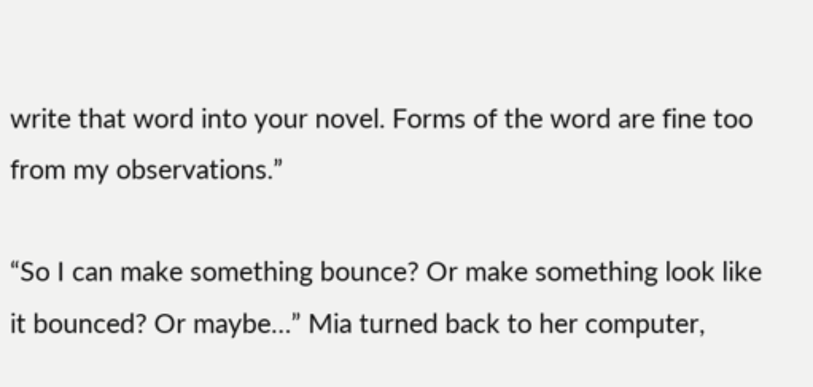write that word into your novel. Forms of the word are fine too from my observations.”

“So I can make something bounce? Or make something look like it bounced? Or maybe…” Mia turned back to her computer,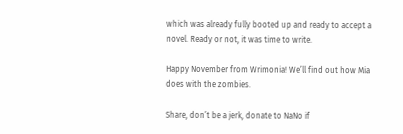which was already fully booted up and ready to accept a novel. Ready or not, it was time to write.

Happy November from Wrimonia! We’ll find out how Mia does with the zombies.

Share, don’t be a jerk, donate to NaNo if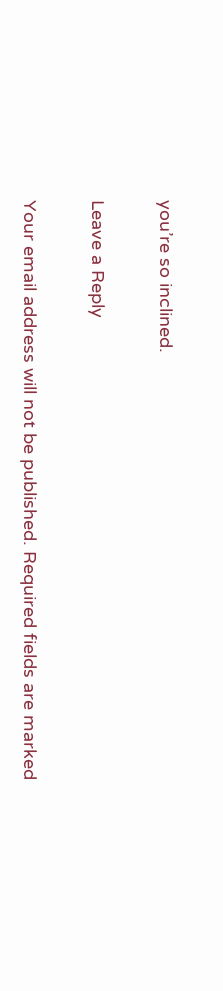you’re so inclined.

Leave a Reply

Your email address will not be published. Required fields are marked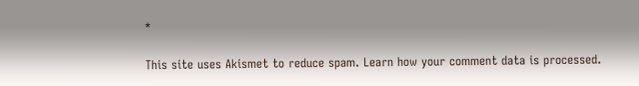*

This site uses Akismet to reduce spam. Learn how your comment data is processed.